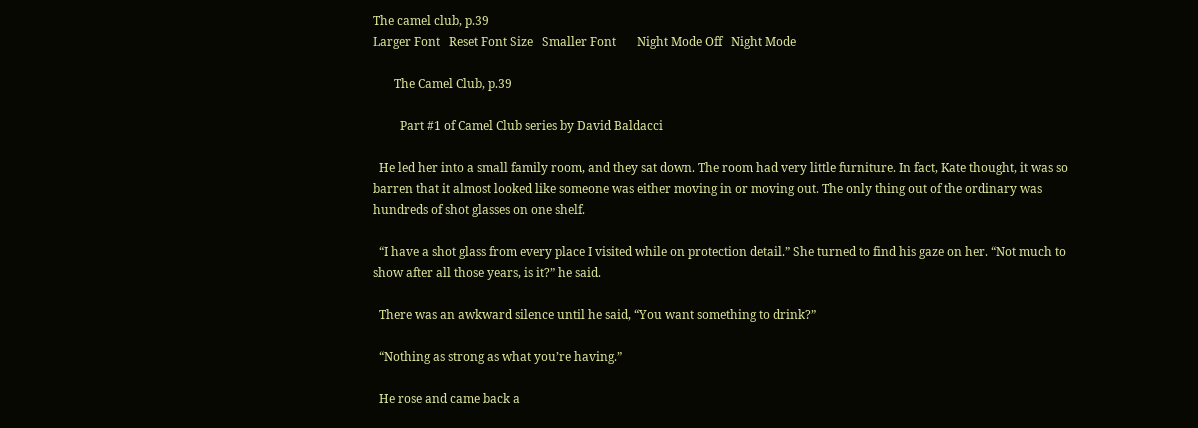The camel club, p.39
Larger Font   Reset Font Size   Smaller Font       Night Mode Off   Night Mode

       The Camel Club, p.39

         Part #1 of Camel Club series by David Baldacci

  He led her into a small family room, and they sat down. The room had very little furniture. In fact, Kate thought, it was so barren that it almost looked like someone was either moving in or moving out. The only thing out of the ordinary was hundreds of shot glasses on one shelf.

  “I have a shot glass from every place I visited while on protection detail.” She turned to find his gaze on her. “Not much to show after all those years, is it?” he said.

  There was an awkward silence until he said, “You want something to drink?”

  “Nothing as strong as what you’re having.”

  He rose and came back a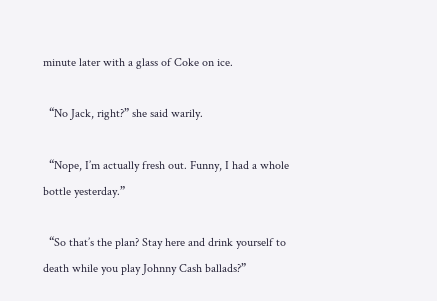minute later with a glass of Coke on ice.

  “No Jack, right?” she said warily.

  “Nope, I’m actually fresh out. Funny, I had a whole bottle yesterday.”

  “So that’s the plan? Stay here and drink yourself to death while you play Johnny Cash ballads?”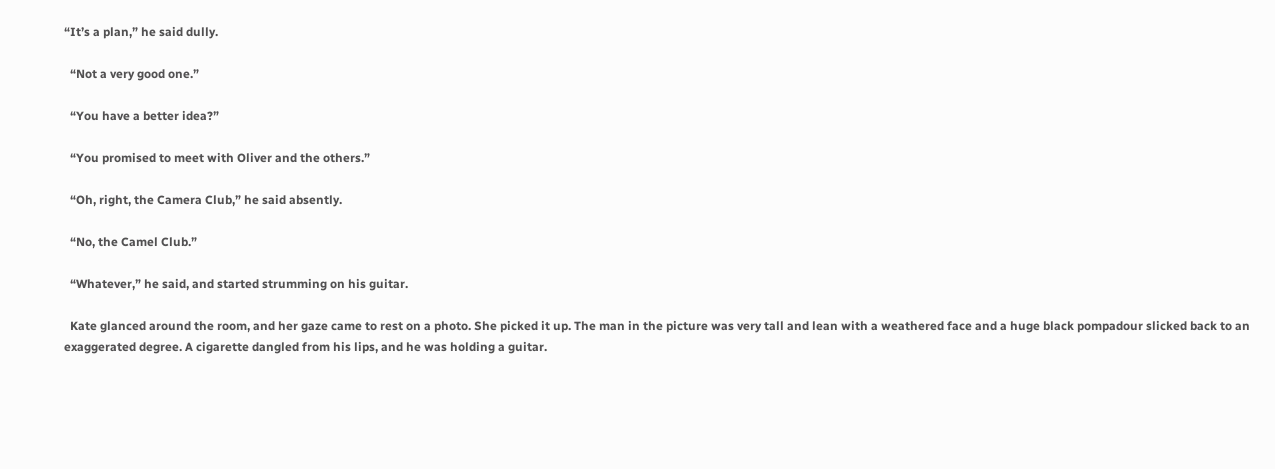“It’s a plan,” he said dully.

  “Not a very good one.”

  “You have a better idea?”

  “You promised to meet with Oliver and the others.”

  “Oh, right, the Camera Club,” he said absently.

  “No, the Camel Club.”

  “Whatever,” he said, and started strumming on his guitar.

  Kate glanced around the room, and her gaze came to rest on a photo. She picked it up. The man in the picture was very tall and lean with a weathered face and a huge black pompadour slicked back to an exaggerated degree. A cigarette dangled from his lips, and he was holding a guitar.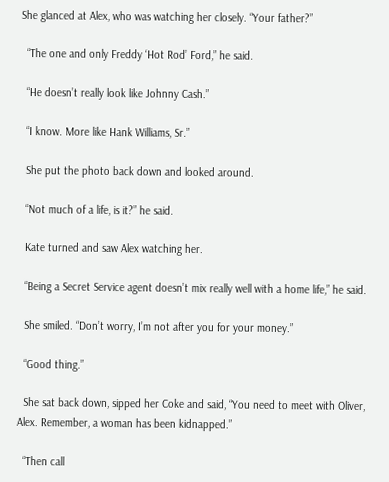She glanced at Alex, who was watching her closely. “Your father?”

  “The one and only Freddy ‘Hot Rod’ Ford,” he said.

  “He doesn’t really look like Johnny Cash.”

  “I know. More like Hank Williams, Sr.”

  She put the photo back down and looked around.

  “Not much of a life, is it?” he said.

  Kate turned and saw Alex watching her.

  “Being a Secret Service agent doesn’t mix really well with a home life,” he said.

  She smiled. “Don’t worry, I’m not after you for your money.”

  “Good thing.”

  She sat back down, sipped her Coke and said, “You need to meet with Oliver, Alex. Remember, a woman has been kidnapped.”

  “Then call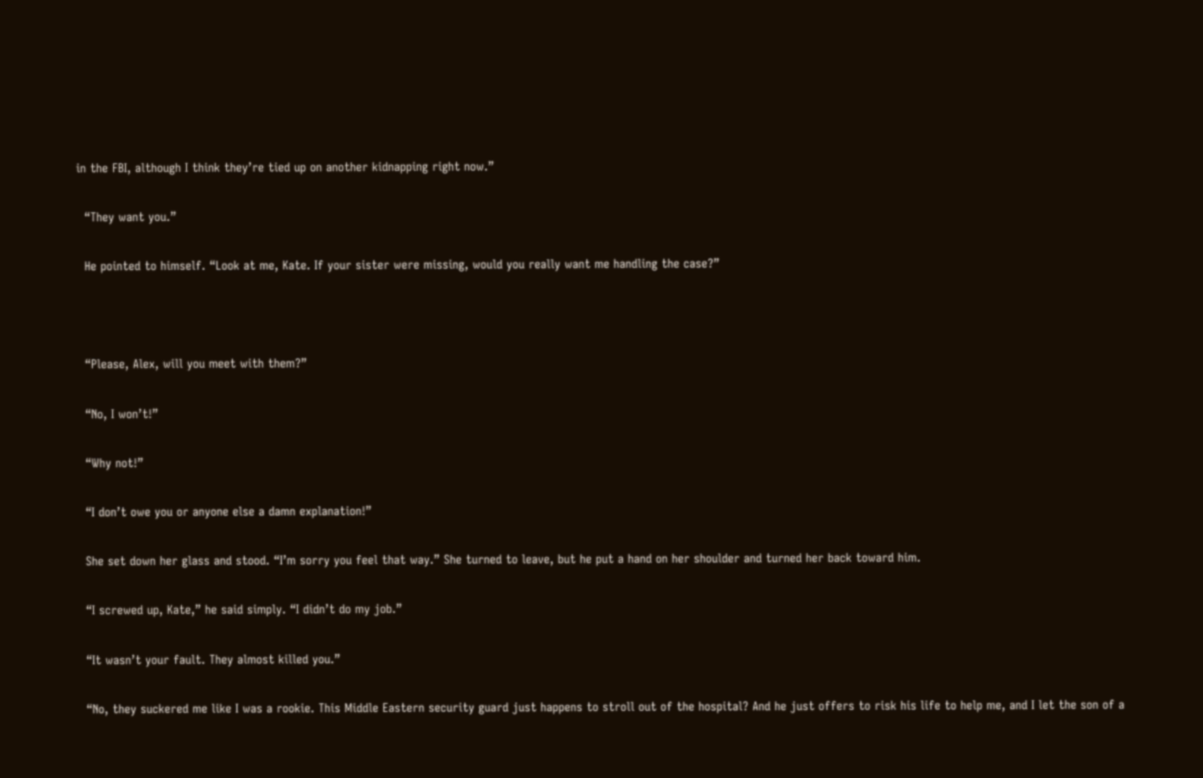in the FBI, although I think they’re tied up on another kidnapping right now.”

  “They want you.”

  He pointed to himself. “Look at me, Kate. If your sister were missing, would you really want me handling the case?”



  “Please, Alex, will you meet with them?”

  “No, I won’t!”

  “Why not!”

  “I don’t owe you or anyone else a damn explanation!”

  She set down her glass and stood. “I’m sorry you feel that way.” She turned to leave, but he put a hand on her shoulder and turned her back toward him.

  “I screwed up, Kate,” he said simply. “I didn’t do my job.”

  “It wasn’t your fault. They almost killed you.”

  “No, they suckered me like I was a rookie. This Middle Eastern security guard just happens to stroll out of the hospital? And he just offers to risk his life to help me, and I let the son of a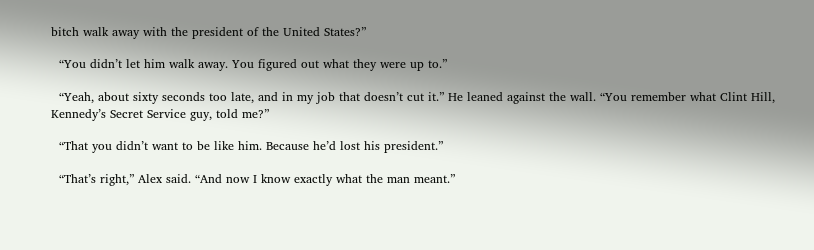bitch walk away with the president of the United States?”

  “You didn’t let him walk away. You figured out what they were up to.”

  “Yeah, about sixty seconds too late, and in my job that doesn’t cut it.” He leaned against the wall. “You remember what Clint Hill, Kennedy’s Secret Service guy, told me?”

  “That you didn’t want to be like him. Because he’d lost his president.”

  “That’s right,” Alex said. “And now I know exactly what the man meant.”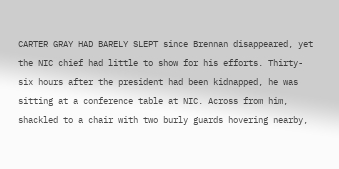CARTER GRAY HAD BARELY SLEPT since Brennan disappeared, yet the NIC chief had little to show for his efforts. Thirty-six hours after the president had been kidnapped, he was sitting at a conference table at NIC. Across from him, shackled to a chair with two burly guards hovering nearby,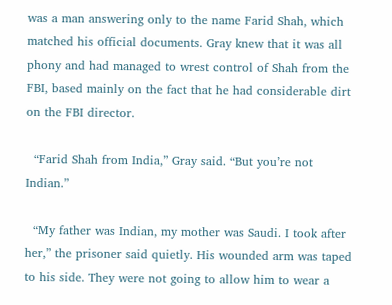was a man answering only to the name Farid Shah, which matched his official documents. Gray knew that it was all phony and had managed to wrest control of Shah from the FBI, based mainly on the fact that he had considerable dirt on the FBI director.

  “Farid Shah from India,” Gray said. “But you’re not Indian.”

  “My father was Indian, my mother was Saudi. I took after her,” the prisoner said quietly. His wounded arm was taped to his side. They were not going to allow him to wear a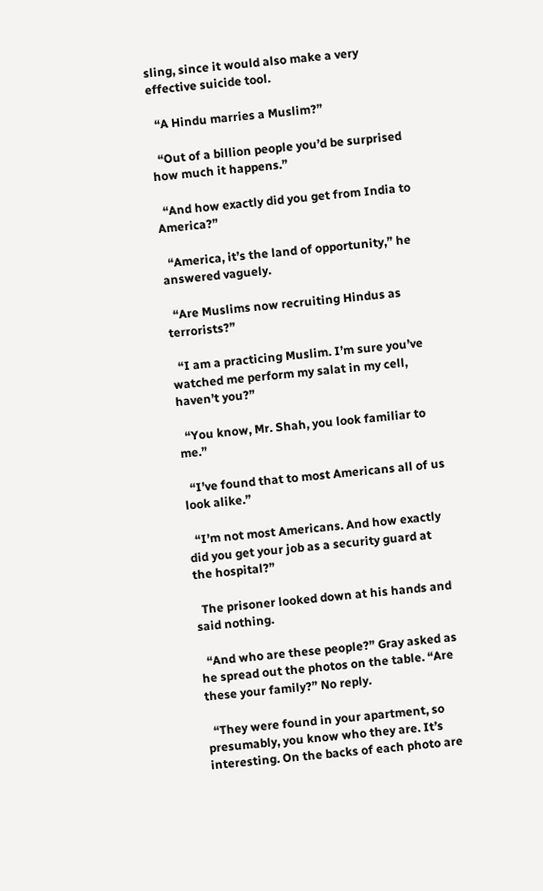sling, since it would also make a very effective suicide tool.

  “A Hindu marries a Muslim?”

  “Out of a billion people you’d be surprised how much it happens.”

  “And how exactly did you get from India to America?”

  “America, it’s the land of opportunity,” he answered vaguely.

  “Are Muslims now recruiting Hindus as terrorists?”

  “I am a practicing Muslim. I’m sure you’ve watched me perform my salat in my cell, haven’t you?”

  “You know, Mr. Shah, you look familiar to me.”

  “I’ve found that to most Americans all of us look alike.”

  “I’m not most Americans. And how exactly did you get your job as a security guard at the hospital?”

  The prisoner looked down at his hands and said nothing.

  “And who are these people?” Gray asked as he spread out the photos on the table. “Are these your family?” No reply.

  “They were found in your apartment, so presumably, you know who they are. It’s interesting. On the backs of each photo are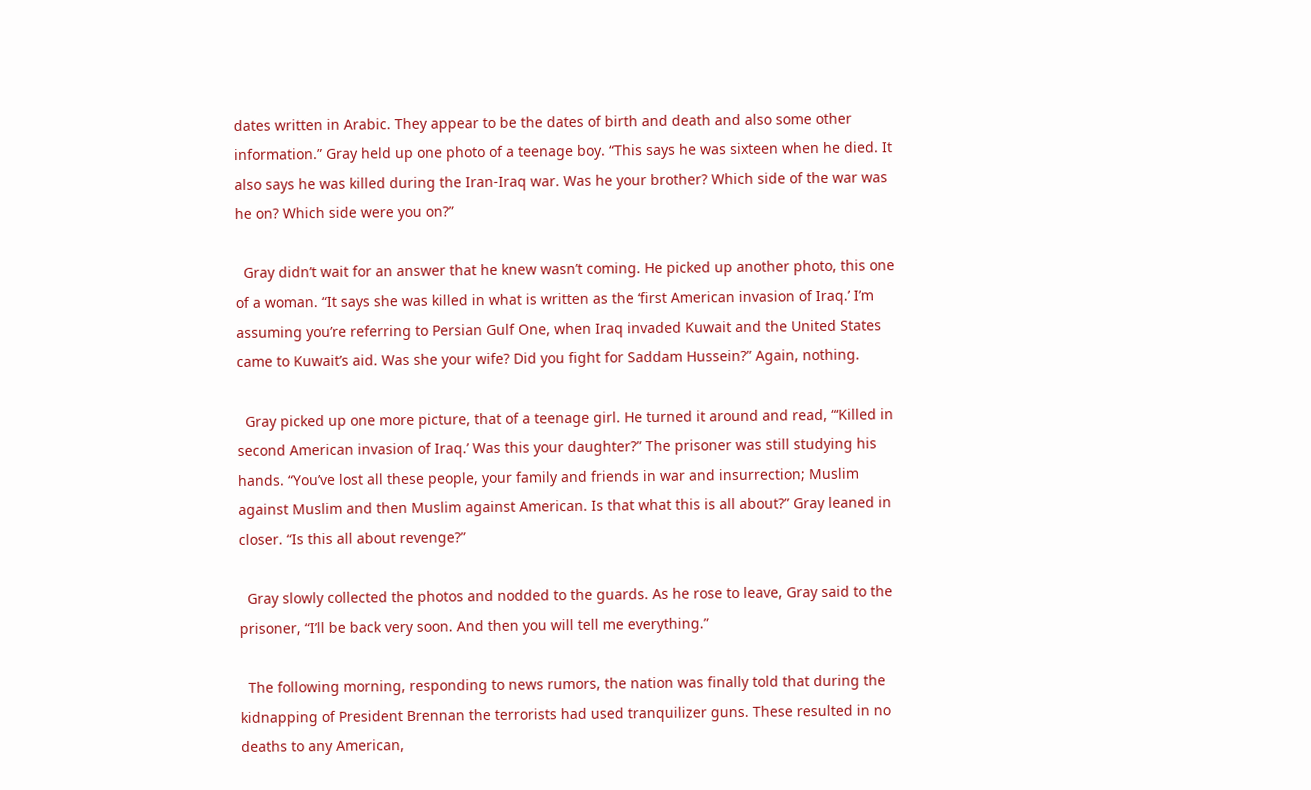dates written in Arabic. They appear to be the dates of birth and death and also some other information.” Gray held up one photo of a teenage boy. “This says he was sixteen when he died. It also says he was killed during the Iran-Iraq war. Was he your brother? Which side of the war was he on? Which side were you on?”

  Gray didn’t wait for an answer that he knew wasn’t coming. He picked up another photo, this one of a woman. “It says she was killed in what is written as the ‘first American invasion of Iraq.’ I’m assuming you’re referring to Persian Gulf One, when Iraq invaded Kuwait and the United States came to Kuwait’s aid. Was she your wife? Did you fight for Saddam Hussein?” Again, nothing.

  Gray picked up one more picture, that of a teenage girl. He turned it around and read, “‘Killed in second American invasion of Iraq.’ Was this your daughter?” The prisoner was still studying his hands. “You’ve lost all these people, your family and friends in war and insurrection; Muslim against Muslim and then Muslim against American. Is that what this is all about?” Gray leaned in closer. “Is this all about revenge?”

  Gray slowly collected the photos and nodded to the guards. As he rose to leave, Gray said to the prisoner, “I’ll be back very soon. And then you will tell me everything.”

  The following morning, responding to news rumors, the nation was finally told that during the kidnapping of President Brennan the terrorists had used tranquilizer guns. These resulted in no deaths to any American,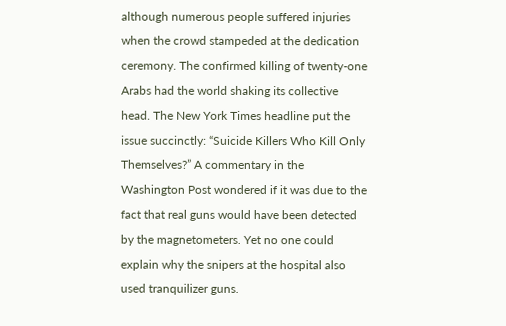although numerous people suffered injuries when the crowd stampeded at the dedication ceremony. The confirmed killing of twenty-one Arabs had the world shaking its collective head. The New York Times headline put the issue succinctly: “Suicide Killers Who Kill Only Themselves?” A commentary in the Washington Post wondered if it was due to the fact that real guns would have been detected by the magnetometers. Yet no one could explain why the snipers at the hospital also used tranquilizer guns.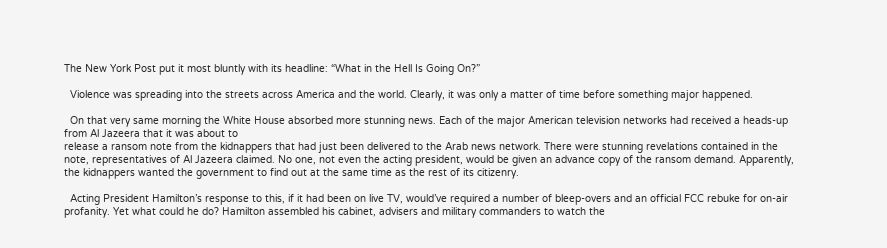The New York Post put it most bluntly with its headline: “What in the Hell Is Going On?”

  Violence was spreading into the streets across America and the world. Clearly, it was only a matter of time before something major happened.

  On that very same morning the White House absorbed more stunning news. Each of the major American television networks had received a heads-up from Al Jazeera that it was about to
release a ransom note from the kidnappers that had just been delivered to the Arab news network. There were stunning revelations contained in the note, representatives of Al Jazeera claimed. No one, not even the acting president, would be given an advance copy of the ransom demand. Apparently, the kidnappers wanted the government to find out at the same time as the rest of its citizenry.

  Acting President Hamilton’s response to this, if it had been on live TV, would’ve required a number of bleep-overs and an official FCC rebuke for on-air profanity. Yet what could he do? Hamilton assembled his cabinet, advisers and military commanders to watch the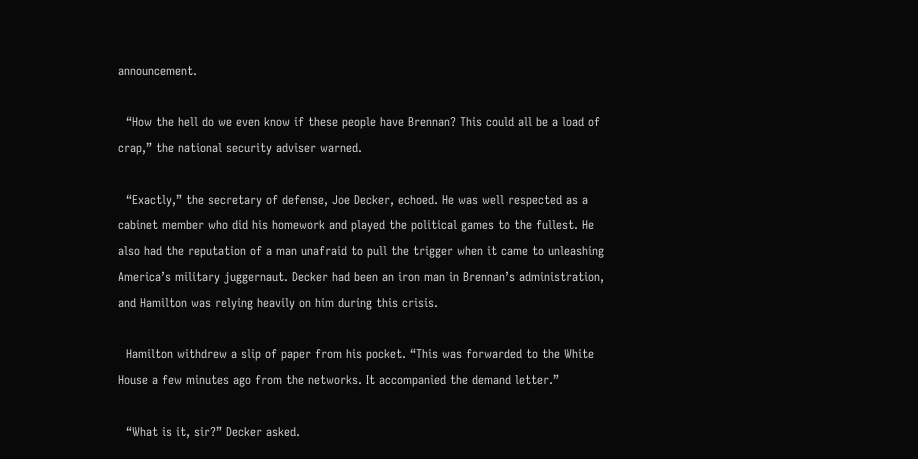announcement.

  “How the hell do we even know if these people have Brennan? This could all be a load of crap,” the national security adviser warned.

  “Exactly,” the secretary of defense, Joe Decker, echoed. He was well respected as a cabinet member who did his homework and played the political games to the fullest. He also had the reputation of a man unafraid to pull the trigger when it came to unleashing America’s military juggernaut. Decker had been an iron man in Brennan’s administration, and Hamilton was relying heavily on him during this crisis.

  Hamilton withdrew a slip of paper from his pocket. “This was forwarded to the White House a few minutes ago from the networks. It accompanied the demand letter.”

  “What is it, sir?” Decker asked.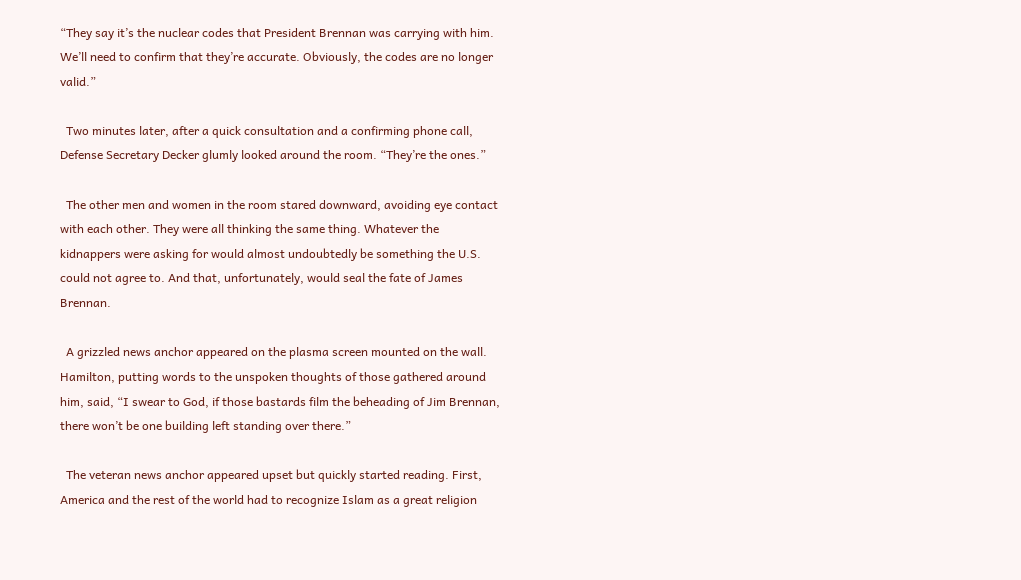“They say it’s the nuclear codes that President Brennan was carrying with him. We’ll need to confirm that they’re accurate. Obviously, the codes are no longer valid.”

  Two minutes later, after a quick consultation and a confirming phone call, Defense Secretary Decker glumly looked around the room. “They’re the ones.”

  The other men and women in the room stared downward, avoiding eye contact with each other. They were all thinking the same thing. Whatever the kidnappers were asking for would almost undoubtedly be something the U.S. could not agree to. And that, unfortunately, would seal the fate of James Brennan.

  A grizzled news anchor appeared on the plasma screen mounted on the wall. Hamilton, putting words to the unspoken thoughts of those gathered around him, said, “I swear to God, if those bastards film the beheading of Jim Brennan, there won’t be one building left standing over there.”

  The veteran news anchor appeared upset but quickly started reading. First, America and the rest of the world had to recognize Islam as a great religion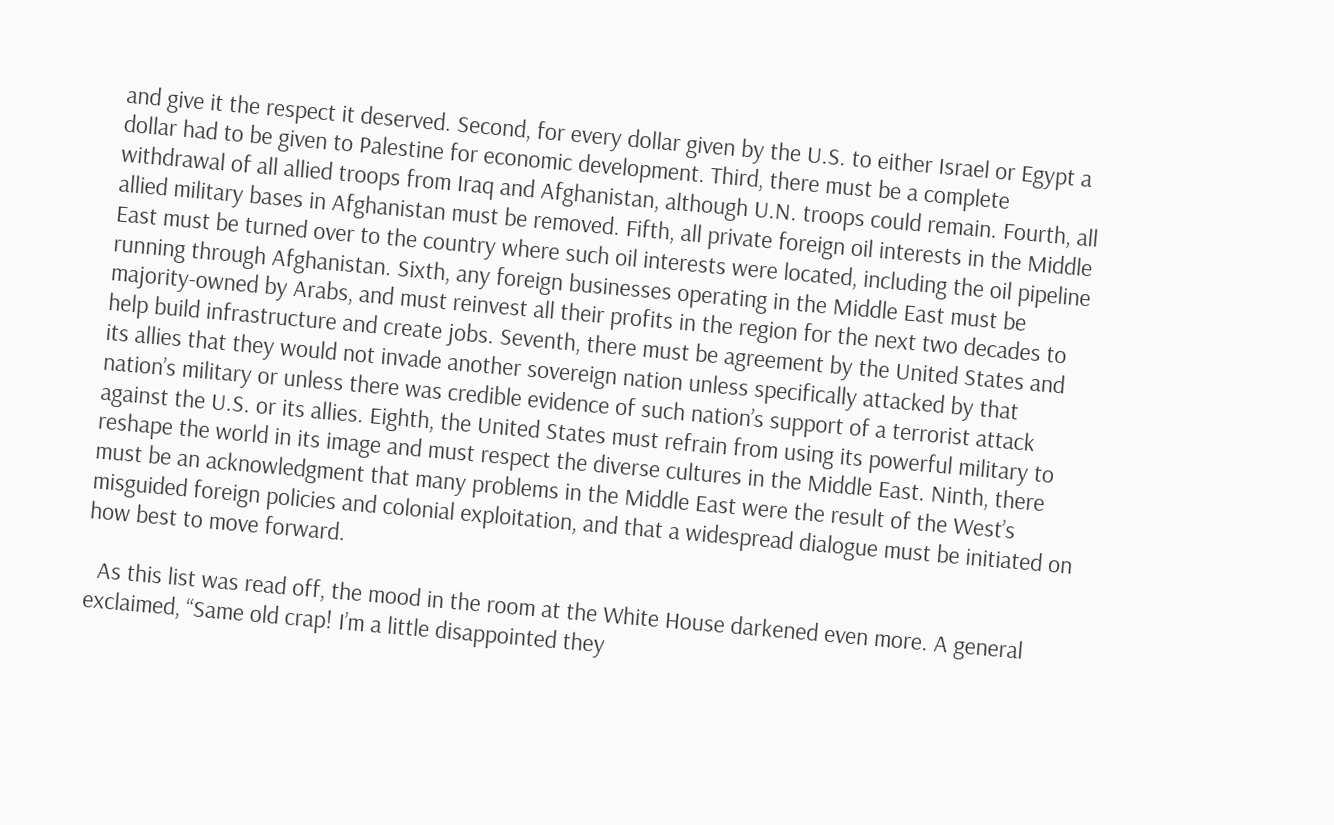and give it the respect it deserved. Second, for every dollar given by the U.S. to either Israel or Egypt a dollar had to be given to Palestine for economic development. Third, there must be a complete withdrawal of all allied troops from Iraq and Afghanistan, although U.N. troops could remain. Fourth, all allied military bases in Afghanistan must be removed. Fifth, all private foreign oil interests in the Middle East must be turned over to the country where such oil interests were located, including the oil pipeline running through Afghanistan. Sixth, any foreign businesses operating in the Middle East must be majority-owned by Arabs, and must reinvest all their profits in the region for the next two decades to help build infrastructure and create jobs. Seventh, there must be agreement by the United States and its allies that they would not invade another sovereign nation unless specifically attacked by that nation’s military or unless there was credible evidence of such nation’s support of a terrorist attack against the U.S. or its allies. Eighth, the United States must refrain from using its powerful military to reshape the world in its image and must respect the diverse cultures in the Middle East. Ninth, there must be an acknowledgment that many problems in the Middle East were the result of the West’s misguided foreign policies and colonial exploitation, and that a widespread dialogue must be initiated on how best to move forward.

  As this list was read off, the mood in the room at the White House darkened even more. A general exclaimed, “Same old crap! I’m a little disappointed they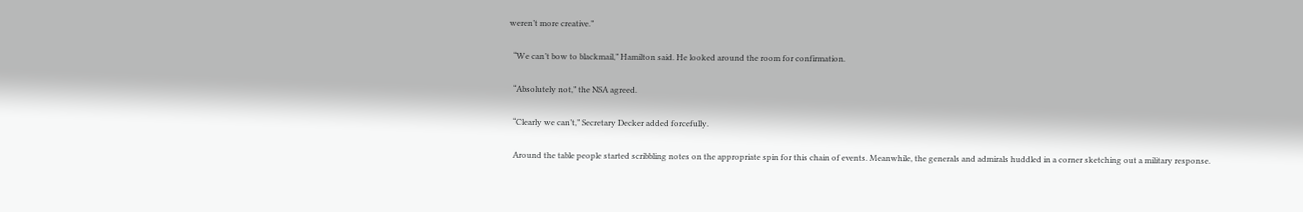weren’t more creative.”

  “We can’t bow to blackmail,” Hamilton said. He looked around the room for confirmation.

  “Absolutely not,” the NSA agreed.

  “Clearly we can’t,” Secretary Decker added forcefully.

  Around the table people started scribbling notes on the appropriate spin for this chain of events. Meanwhile, the generals and admirals huddled in a corner sketching out a military response.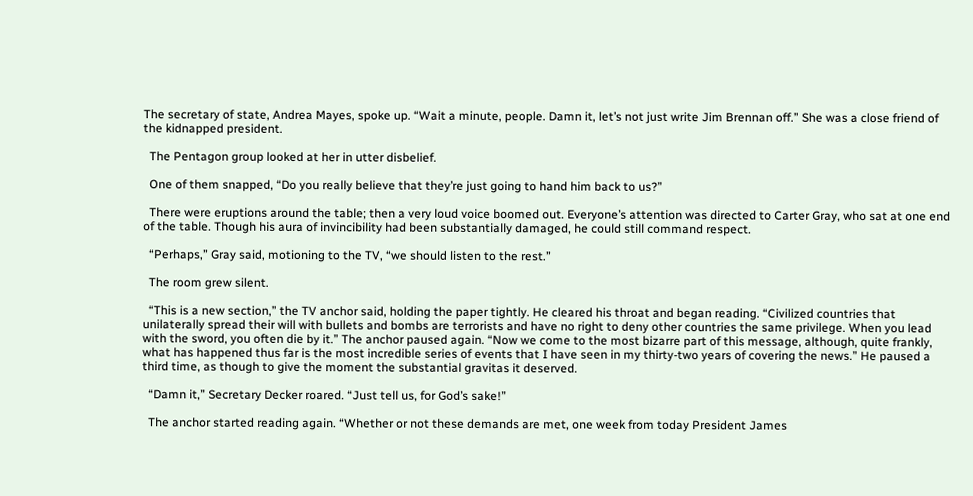The secretary of state, Andrea Mayes, spoke up. “Wait a minute, people. Damn it, let’s not just write Jim Brennan off.” She was a close friend of the kidnapped president.

  The Pentagon group looked at her in utter disbelief.

  One of them snapped, “Do you really believe that they’re just going to hand him back to us?”

  There were eruptions around the table; then a very loud voice boomed out. Everyone’s attention was directed to Carter Gray, who sat at one end of the table. Though his aura of invincibility had been substantially damaged, he could still command respect.

  “Perhaps,” Gray said, motioning to the TV, “we should listen to the rest.”

  The room grew silent.

  “This is a new section,” the TV anchor said, holding the paper tightly. He cleared his throat and began reading. “Civilized countries that unilaterally spread their will with bullets and bombs are terrorists and have no right to deny other countries the same privilege. When you lead with the sword, you often die by it.” The anchor paused again. “Now we come to the most bizarre part of this message, although, quite frankly, what has happened thus far is the most incredible series of events that I have seen in my thirty-two years of covering the news.” He paused a third time, as though to give the moment the substantial gravitas it deserved.

  “Damn it,” Secretary Decker roared. “Just tell us, for God’s sake!”

  The anchor started reading again. “Whether or not these demands are met, one week from today President James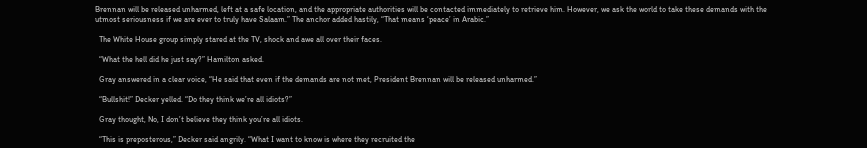Brennan will be released unharmed, left at a safe location, and the appropriate authorities will be contacted immediately to retrieve him. However, we ask the world to take these demands with the utmost seriousness if we are ever to truly have Salaam.” The anchor added hastily, “That means ‘peace’ in Arabic.”

  The White House group simply stared at the TV, shock and awe all over their faces.

  “What the hell did he just say?” Hamilton asked.

  Gray answered in a clear voice, “He said that even if the demands are not met, President Brennan will be released unharmed.”

  “Bullshit!” Decker yelled. “Do they think we’re all idiots?”

  Gray thought, No, I don’t believe they think you’re all idiots.

  “This is preposterous,” Decker said angrily. “What I want to know is where they recruited the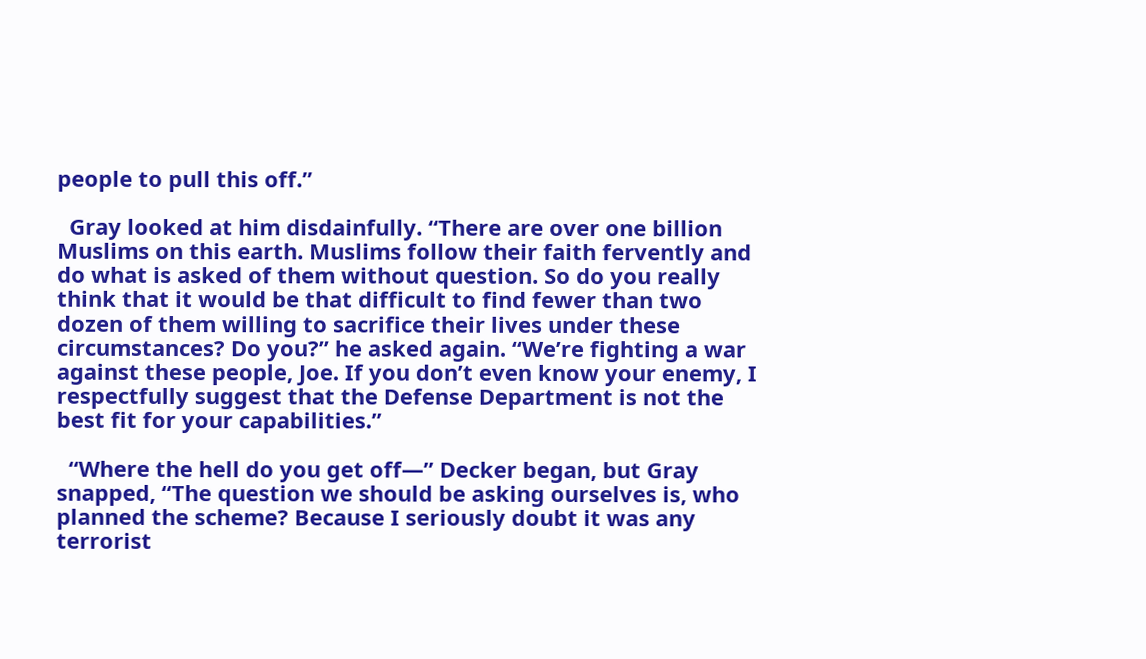people to pull this off.”

  Gray looked at him disdainfully. “There are over one billion Muslims on this earth. Muslims follow their faith fervently and do what is asked of them without question. So do you really think that it would be that difficult to find fewer than two dozen of them willing to sacrifice their lives under these circumstances? Do you?” he asked again. “We’re fighting a war against these people, Joe. If you don’t even know your enemy, I respectfully suggest that the Defense Department is not the best fit for your capabilities.”

  “Where the hell do you get off—” Decker began, but Gray snapped, “The question we should be asking ourselves is, who planned the scheme? Because I seriously doubt it was any terrorist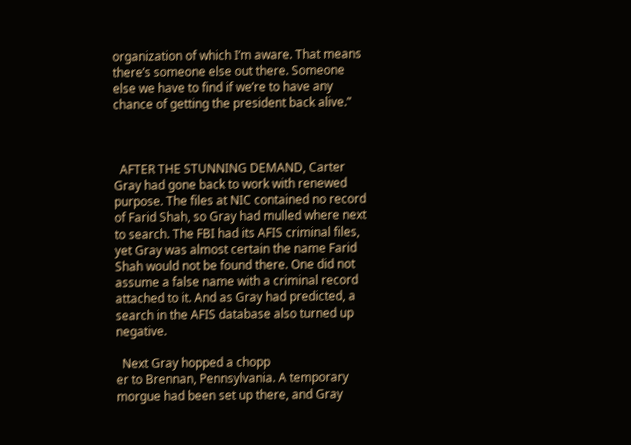organization of which I’m aware. That means there’s someone else out there. Someone else we have to find if we’re to have any chance of getting the president back alive.”



  AFTER THE STUNNING DEMAND, Carter Gray had gone back to work with renewed purpose. The files at NIC contained no record of Farid Shah, so Gray had mulled where next to search. The FBI had its AFIS criminal files, yet Gray was almost certain the name Farid Shah would not be found there. One did not assume a false name with a criminal record attached to it. And as Gray had predicted, a search in the AFIS database also turned up negative.

  Next Gray hopped a chopp
er to Brennan, Pennsylvania. A temporary morgue had been set up there, and Gray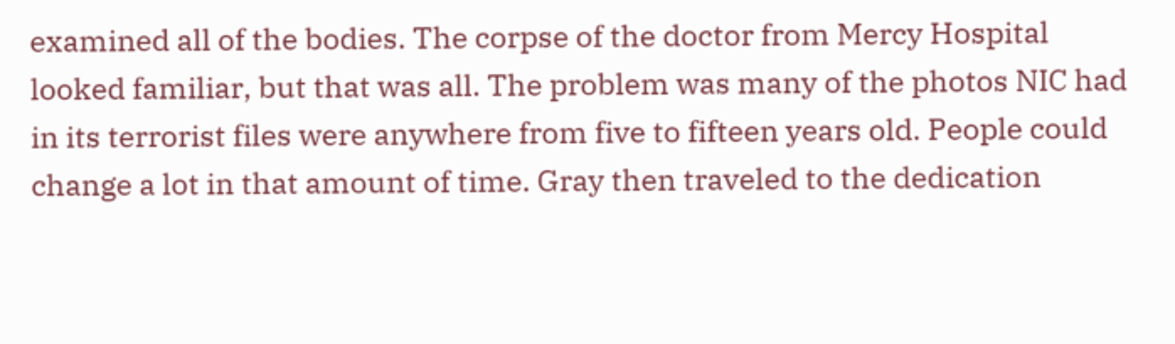examined all of the bodies. The corpse of the doctor from Mercy Hospital looked familiar, but that was all. The problem was many of the photos NIC had in its terrorist files were anywhere from five to fifteen years old. People could change a lot in that amount of time. Gray then traveled to the dedication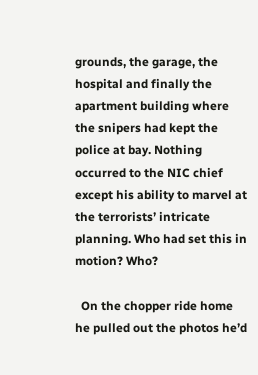grounds, the garage, the hospital and finally the apartment building where the snipers had kept the police at bay. Nothing occurred to the NIC chief except his ability to marvel at the terrorists’ intricate planning. Who had set this in motion? Who?

  On the chopper ride home he pulled out the photos he’d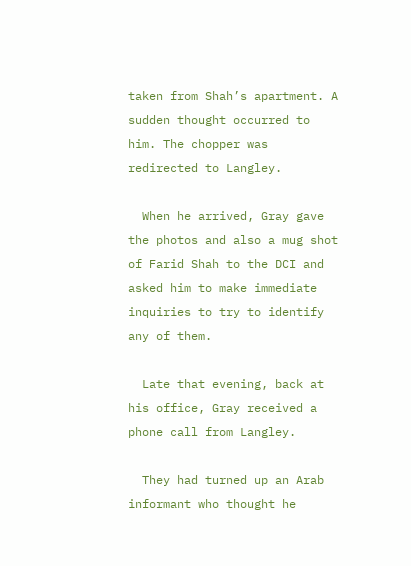taken from Shah’s apartment. A sudden thought occurred to him. The chopper was redirected to Langley.

  When he arrived, Gray gave the photos and also a mug shot of Farid Shah to the DCI and asked him to make immediate inquiries to try to identify any of them.

  Late that evening, back at his office, Gray received a phone call from Langley.

  They had turned up an Arab informant who thought he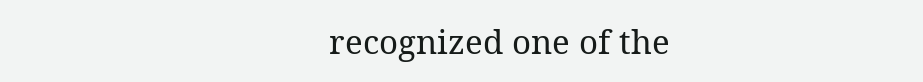recognized one of the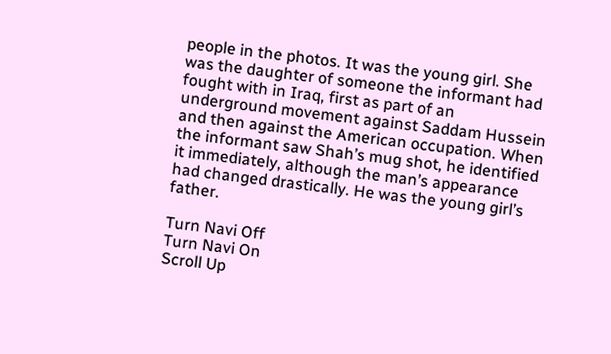people in the photos. It was the young girl. She was the daughter of someone the informant had fought with in Iraq, first as part of an underground movement against Saddam Hussein and then against the American occupation. When the informant saw Shah’s mug shot, he identified it immediately, although the man’s appearance had changed drastically. He was the young girl’s father.

Turn Navi Off
Turn Navi On
Scroll Up